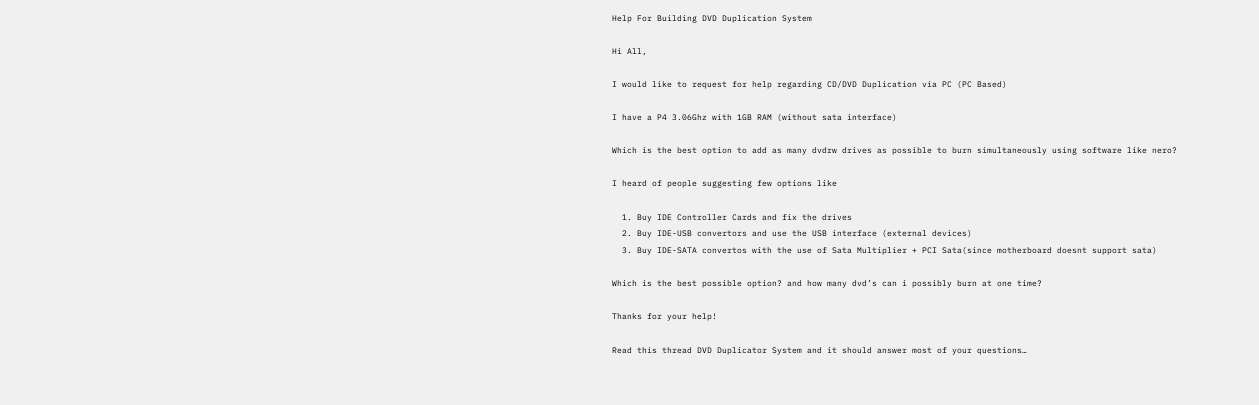Help For Building DVD Duplication System

Hi All,

I would like to request for help regarding CD/DVD Duplication via PC (PC Based)

I have a P4 3.06Ghz with 1GB RAM (without sata interface)

Which is the best option to add as many dvdrw drives as possible to burn simultaneously using software like nero?

I heard of people suggesting few options like

  1. Buy IDE Controller Cards and fix the drives
  2. Buy IDE-USB convertors and use the USB interface (external devices)
  3. Buy IDE-SATA convertos with the use of Sata Multiplier + PCI Sata(since motherboard doesnt support sata)

Which is the best possible option? and how many dvd’s can i possibly burn at one time?

Thanks for your help!

Read this thread DVD Duplicator System and it should answer most of your questions…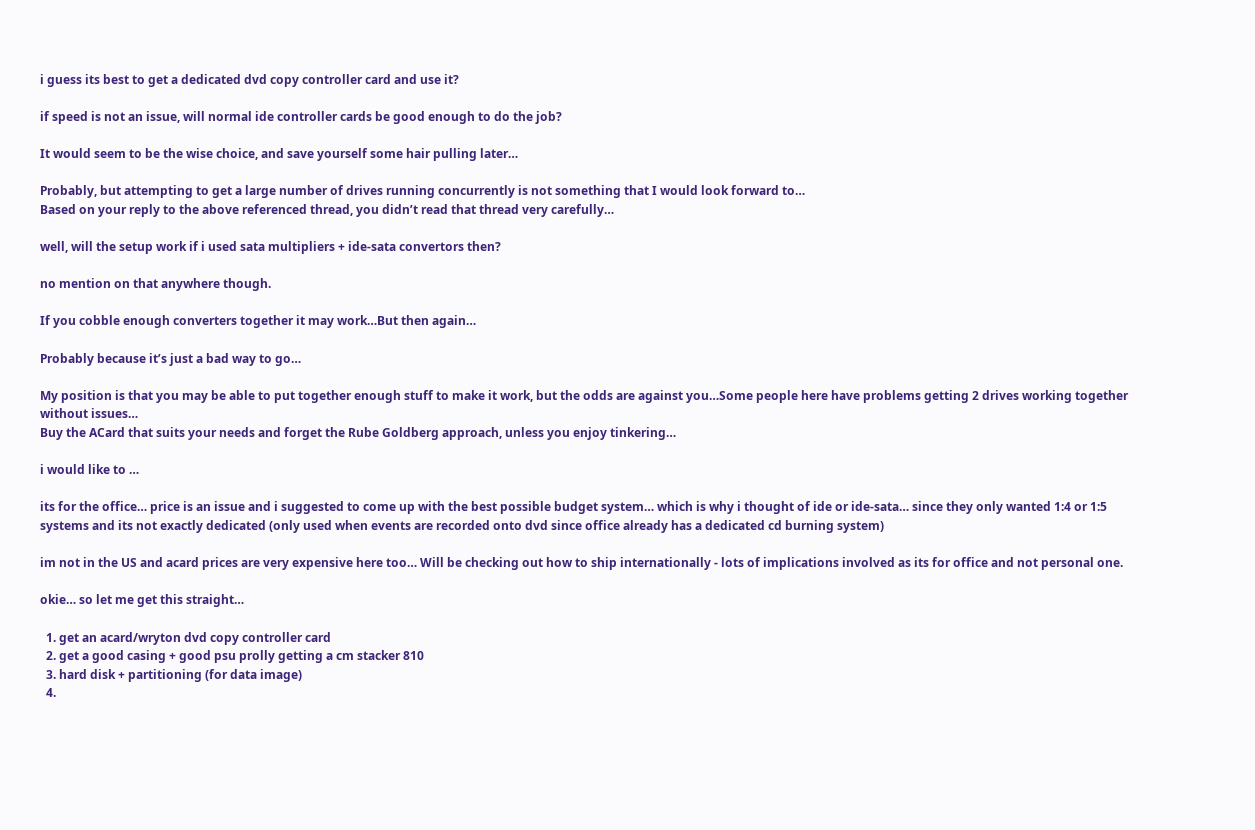i guess its best to get a dedicated dvd copy controller card and use it?

if speed is not an issue, will normal ide controller cards be good enough to do the job?

It would seem to be the wise choice, and save yourself some hair pulling later…

Probably, but attempting to get a large number of drives running concurrently is not something that I would look forward to…
Based on your reply to the above referenced thread, you didn’t read that thread very carefully…

well, will the setup work if i used sata multipliers + ide-sata convertors then?

no mention on that anywhere though.

If you cobble enough converters together it may work…But then again…

Probably because it’s just a bad way to go…

My position is that you may be able to put together enough stuff to make it work, but the odds are against you…Some people here have problems getting 2 drives working together without issues…
Buy the ACard that suits your needs and forget the Rube Goldberg approach, unless you enjoy tinkering…

i would like to …

its for the office… price is an issue and i suggested to come up with the best possible budget system… which is why i thought of ide or ide-sata… since they only wanted 1:4 or 1:5 systems and its not exactly dedicated (only used when events are recorded onto dvd since office already has a dedicated cd burning system)

im not in the US and acard prices are very expensive here too… Will be checking out how to ship internationally - lots of implications involved as its for office and not personal one.

okie… so let me get this straight…

  1. get an acard/wryton dvd copy controller card
  2. get a good casing + good psu prolly getting a cm stacker 810
  3. hard disk + partitioning (for data image)
  4.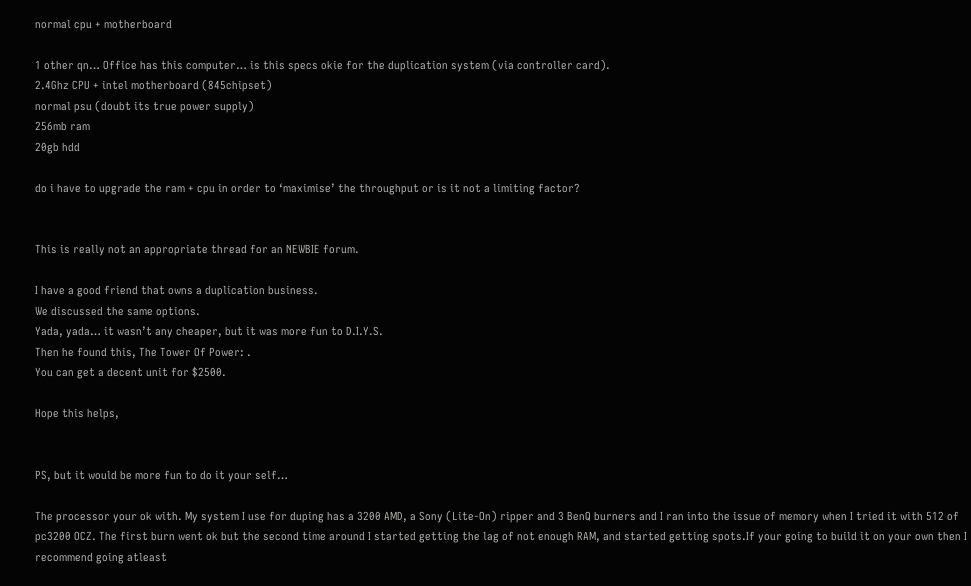normal cpu + motherboard

1 other qn… Office has this computer… is this specs okie for the duplication system (via controller card).
2.4Ghz CPU + intel motherboard (845chipset)
normal psu (doubt its true power supply)
256mb ram
20gb hdd

do i have to upgrade the ram + cpu in order to ‘maximise’ the throughput or is it not a limiting factor?


This is really not an appropriate thread for an NEWBIE forum.

I have a good friend that owns a duplication business.
We discussed the same options.
Yada, yada… it wasn’t any cheaper, but it was more fun to D.I.Y.S.
Then he found this, The Tower Of Power: .
You can get a decent unit for $2500.

Hope this helps,


PS, but it would be more fun to do it your self…

The processor your ok with. My system I use for duping has a 3200 AMD, a Sony (Lite-On) ripper and 3 BenQ burners and I ran into the issue of memory when I tried it with 512 of pc3200 OCZ. The first burn went ok but the second time around I started getting the lag of not enough RAM, and started getting spots.If your going to build it on your own then I recommend going atleast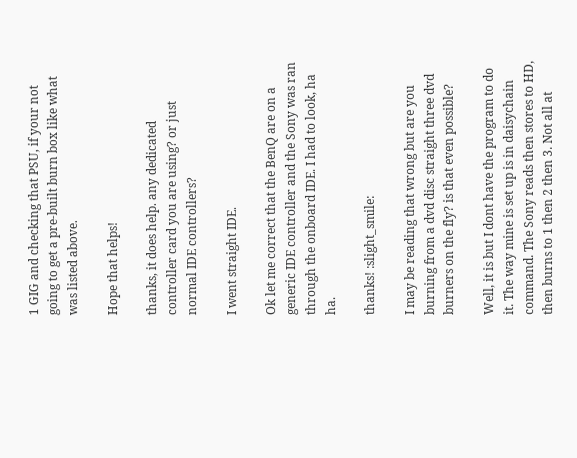1 GIG and checking that PSU, if your not going to get a pre-built burn box like what was listed above.

Hope that helps!

thanks, it does help. any dedicated controller card you are using? or just normal IDE controllers?

I went straight IDE.

Ok let me correct that the BenQ are on a generic IDE controller and the Sony was ran through the onboard IDE. I had to look, ha ha.

thanks! :slight_smile:

I may be reading that wrong but are you burning from a dvd disc straight three dvd burners on the fly? is that even possible?

Well, it is but I dont have the program to do it. The way mine is set up is in daisychain command. The Sony reads then stores to HD, then burns to 1 then 2 then 3. Not all at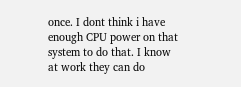once. I dont think i have enough CPU power on that system to do that. I know at work they can do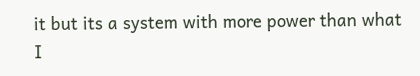it but its a system with more power than what I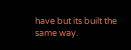have but its built the same way.